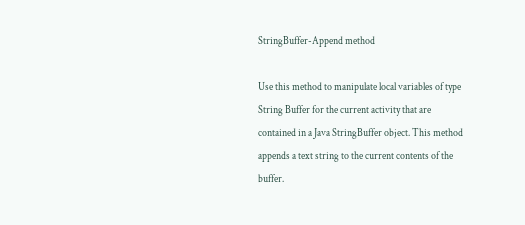StringBuffer-Append method

Use this method to manipulate local variables of type String Buffer for the current activity that are contained in a Java StringBuffer object. This method appends a text string to the current contents of the buffer.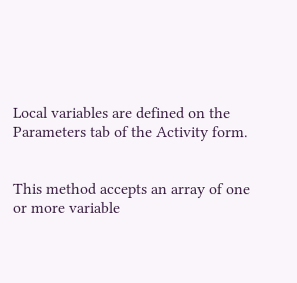Local variables are defined on the Parameters tab of the Activity form.


This method accepts an array of one or more variable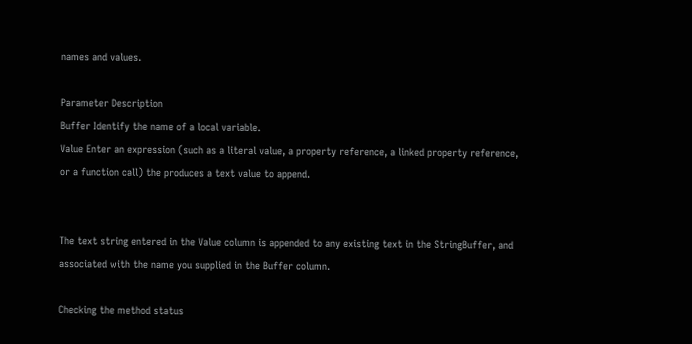names and values.

Parameter Description
Buffer Identify the name of a local variable.
Value Enter an expression (such as a literal value, a property reference, a linked property reference, or a function call) the produces a text value to append.


The text string entered in the Value column is appended to any existing text in the StringBuffer, and associated with the name you supplied in the Buffer column.

Checking the method status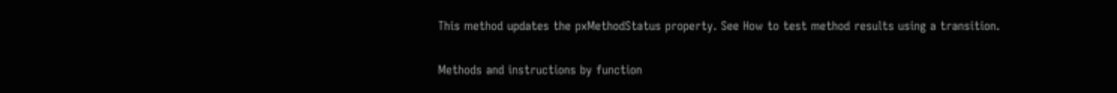This method updates the pxMethodStatus property. See How to test method results using a transition.

Methods and instructions by function